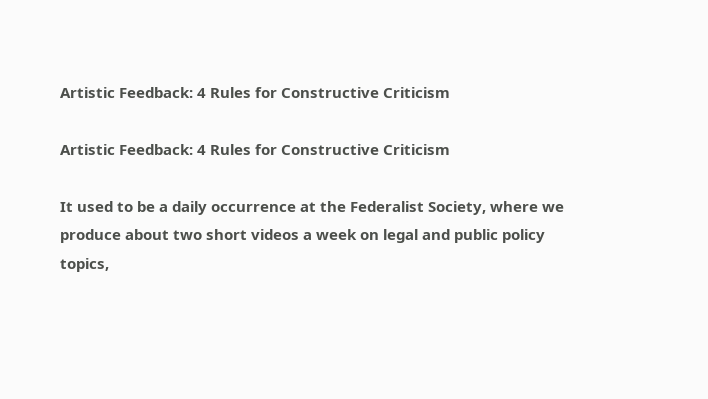Artistic Feedback: 4 Rules for Constructive Criticism

Artistic Feedback: 4 Rules for Constructive Criticism

It used to be a daily occurrence at the Federalist Society, where we produce about two short videos a week on legal and public policy topics,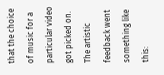that the choice of music for a particular video got picked on. The artistic feedback went something like this: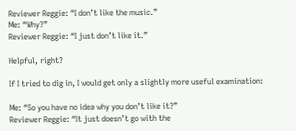Reviewer Reggie: “I don’t like the music.”
Me: “Why?”
Reviewer Reggie: “I just don’t like it.”

Helpful, right?

If I tried to dig in, I would get only a slightly more useful examination:

Me: “So you have no idea why you don’t like it?”
Reviewer Reggie: “It just doesn’t go with the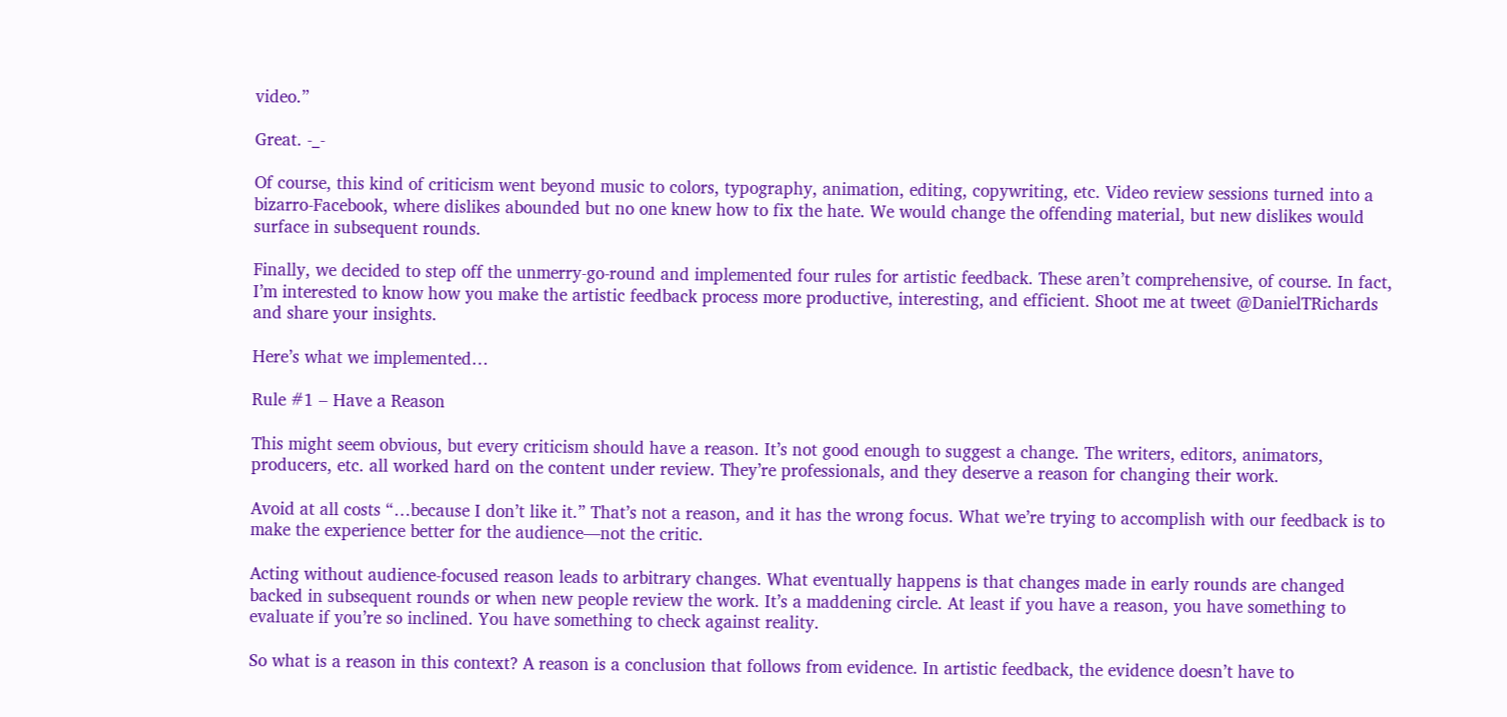video.”

Great. -_-

Of course, this kind of criticism went beyond music to colors, typography, animation, editing, copywriting, etc. Video review sessions turned into a bizarro-Facebook, where dislikes abounded but no one knew how to fix the hate. We would change the offending material, but new dislikes would surface in subsequent rounds.

Finally, we decided to step off the unmerry-go-round and implemented four rules for artistic feedback. These aren’t comprehensive, of course. In fact, I’m interested to know how you make the artistic feedback process more productive, interesting, and efficient. Shoot me at tweet @DanielTRichards and share your insights.

Here’s what we implemented…

Rule #1 – Have a Reason

This might seem obvious, but every criticism should have a reason. It’s not good enough to suggest a change. The writers, editors, animators, producers, etc. all worked hard on the content under review. They’re professionals, and they deserve a reason for changing their work.

Avoid at all costs “…because I don’t like it.” That’s not a reason, and it has the wrong focus. What we’re trying to accomplish with our feedback is to make the experience better for the audience—not the critic.

Acting without audience-focused reason leads to arbitrary changes. What eventually happens is that changes made in early rounds are changed backed in subsequent rounds or when new people review the work. It’s a maddening circle. At least if you have a reason, you have something to evaluate if you’re so inclined. You have something to check against reality.

So what is a reason in this context? A reason is a conclusion that follows from evidence. In artistic feedback, the evidence doesn’t have to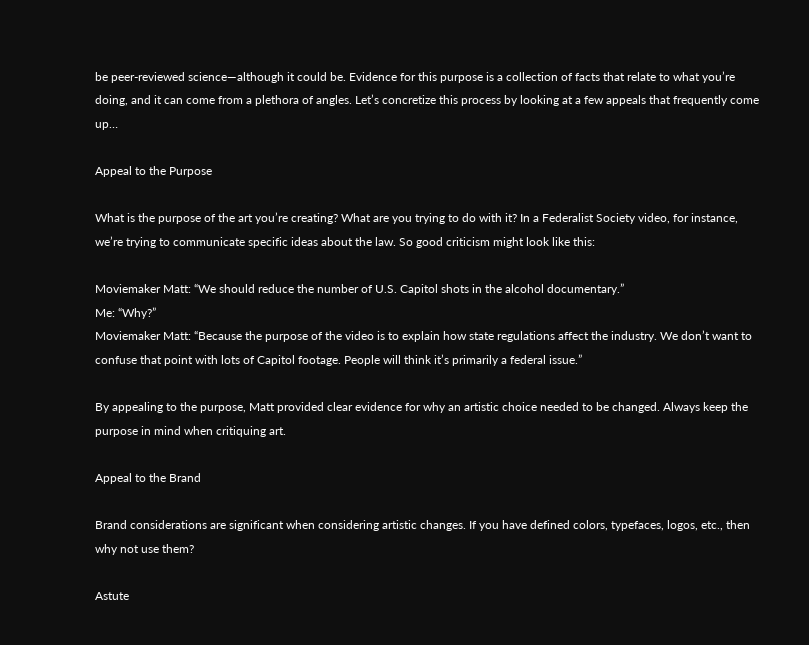be peer-reviewed science—although it could be. Evidence for this purpose is a collection of facts that relate to what you’re doing, and it can come from a plethora of angles. Let’s concretize this process by looking at a few appeals that frequently come up…

Appeal to the Purpose

What is the purpose of the art you’re creating? What are you trying to do with it? In a Federalist Society video, for instance, we’re trying to communicate specific ideas about the law. So good criticism might look like this:

Moviemaker Matt: “We should reduce the number of U.S. Capitol shots in the alcohol documentary.”
Me: “Why?”
Moviemaker Matt: “Because the purpose of the video is to explain how state regulations affect the industry. We don’t want to confuse that point with lots of Capitol footage. People will think it’s primarily a federal issue.”

By appealing to the purpose, Matt provided clear evidence for why an artistic choice needed to be changed. Always keep the purpose in mind when critiquing art.

Appeal to the Brand

Brand considerations are significant when considering artistic changes. If you have defined colors, typefaces, logos, etc., then why not use them?

Astute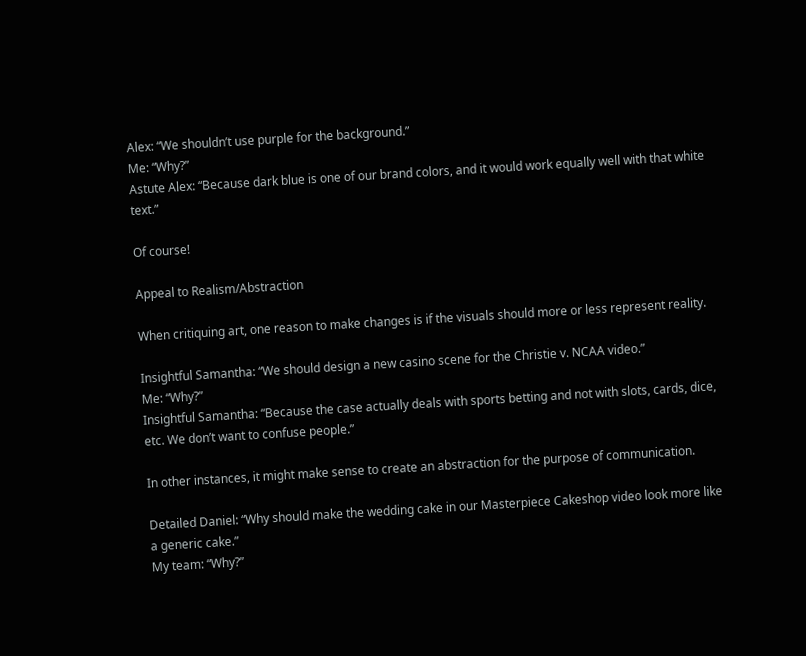Alex: “We shouldn’t use purple for the background.”
Me: “Why?”
Astute Alex: “Because dark blue is one of our brand colors, and it would work equally well with that white text.”

Of course!

Appeal to Realism/Abstraction

When critiquing art, one reason to make changes is if the visuals should more or less represent reality.

Insightful Samantha: “We should design a new casino scene for the Christie v. NCAA video.”
Me: “Why?”
Insightful Samantha: “Because the case actually deals with sports betting and not with slots, cards, dice, etc. We don’t want to confuse people.”

In other instances, it might make sense to create an abstraction for the purpose of communication.

Detailed Daniel: “Why should make the wedding cake in our Masterpiece Cakeshop video look more like a generic cake.”
My team: “Why?”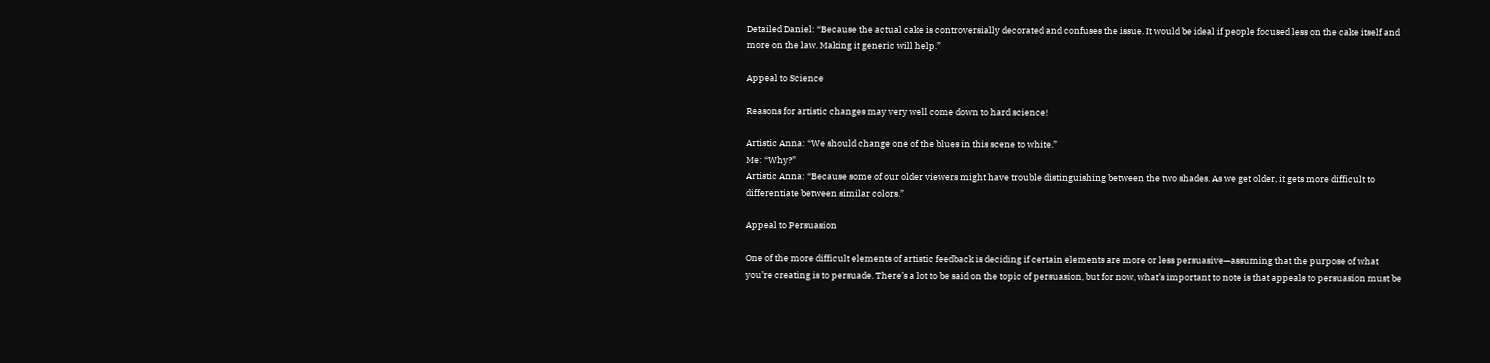Detailed Daniel: “Because the actual cake is controversially decorated and confuses the issue. It would be ideal if people focused less on the cake itself and more on the law. Making it generic will help.”

Appeal to Science

Reasons for artistic changes may very well come down to hard science!

Artistic Anna: “We should change one of the blues in this scene to white.”
Me: “Why?”
Artistic Anna: “Because some of our older viewers might have trouble distinguishing between the two shades. As we get older, it gets more difficult to differentiate between similar colors.”

Appeal to Persuasion

One of the more difficult elements of artistic feedback is deciding if certain elements are more or less persuasive—assuming that the purpose of what you’re creating is to persuade. There’s a lot to be said on the topic of persuasion, but for now, what’s important to note is that appeals to persuasion must be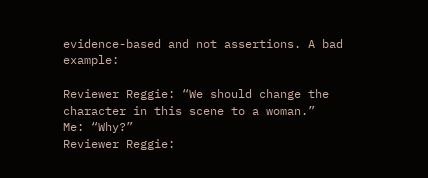evidence-based and not assertions. A bad example:

Reviewer Reggie: “We should change the character in this scene to a woman.”
Me: “Why?”
Reviewer Reggie: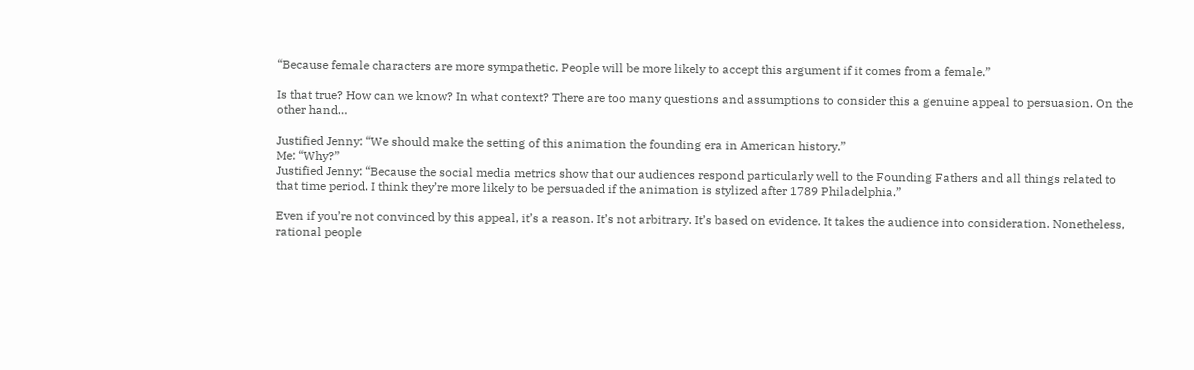“Because female characters are more sympathetic. People will be more likely to accept this argument if it comes from a female.”

Is that true? How can we know? In what context? There are too many questions and assumptions to consider this a genuine appeal to persuasion. On the other hand…

Justified Jenny: “We should make the setting of this animation the founding era in American history.”
Me: “Why?”
Justified Jenny: “Because the social media metrics show that our audiences respond particularly well to the Founding Fathers and all things related to that time period. I think they’re more likely to be persuaded if the animation is stylized after 1789 Philadelphia.”

Even if you’re not convinced by this appeal, it’s a reason. It’s not arbitrary. It’s based on evidence. It takes the audience into consideration. Nonetheless, rational people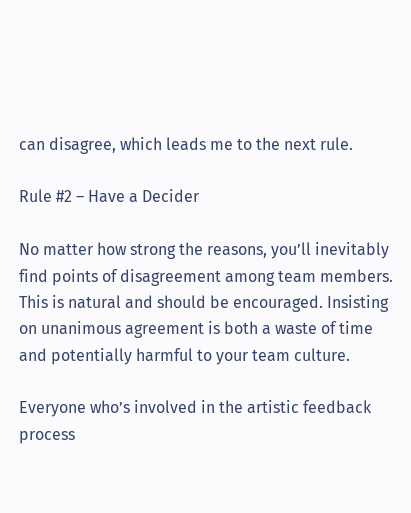can disagree, which leads me to the next rule.

Rule #2 – Have a Decider

No matter how strong the reasons, you’ll inevitably find points of disagreement among team members. This is natural and should be encouraged. Insisting on unanimous agreement is both a waste of time and potentially harmful to your team culture.

Everyone who’s involved in the artistic feedback process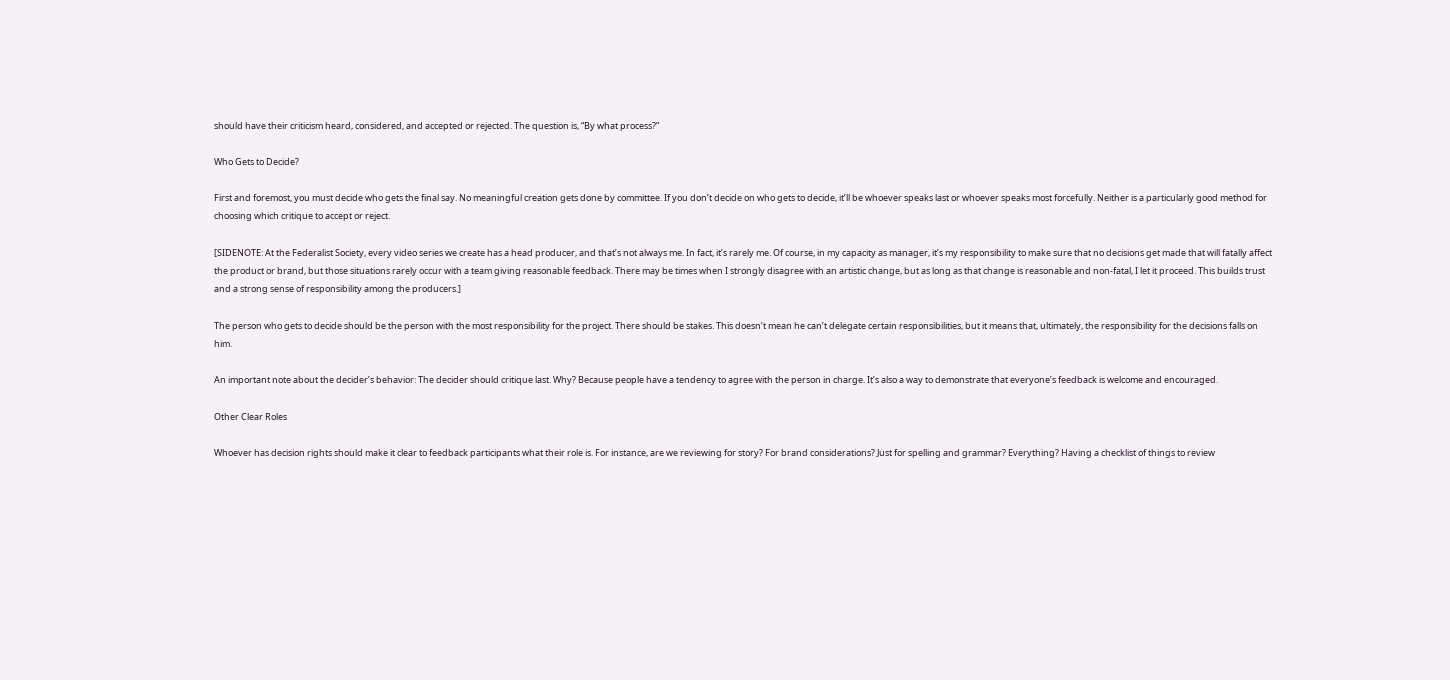should have their criticism heard, considered, and accepted or rejected. The question is, “By what process?”

Who Gets to Decide?

First and foremost, you must decide who gets the final say. No meaningful creation gets done by committee. If you don’t decide on who gets to decide, it’ll be whoever speaks last or whoever speaks most forcefully. Neither is a particularly good method for choosing which critique to accept or reject.

[SIDENOTE: At the Federalist Society, every video series we create has a head producer, and that’s not always me. In fact, it’s rarely me. Of course, in my capacity as manager, it’s my responsibility to make sure that no decisions get made that will fatally affect the product or brand, but those situations rarely occur with a team giving reasonable feedback. There may be times when I strongly disagree with an artistic change, but as long as that change is reasonable and non-fatal, I let it proceed. This builds trust and a strong sense of responsibility among the producers.]

The person who gets to decide should be the person with the most responsibility for the project. There should be stakes. This doesn’t mean he can’t delegate certain responsibilities, but it means that, ultimately, the responsibility for the decisions falls on him.

An important note about the decider’s behavior: The decider should critique last. Why? Because people have a tendency to agree with the person in charge. It’s also a way to demonstrate that everyone’s feedback is welcome and encouraged.

Other Clear Roles

Whoever has decision rights should make it clear to feedback participants what their role is. For instance, are we reviewing for story? For brand considerations? Just for spelling and grammar? Everything? Having a checklist of things to review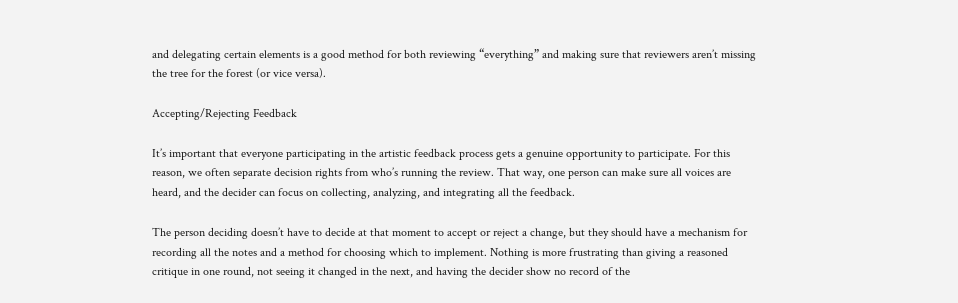and delegating certain elements is a good method for both reviewing “everything” and making sure that reviewers aren’t missing the tree for the forest (or vice versa).

Accepting/Rejecting Feedback

It’s important that everyone participating in the artistic feedback process gets a genuine opportunity to participate. For this reason, we often separate decision rights from who’s running the review. That way, one person can make sure all voices are heard, and the decider can focus on collecting, analyzing, and integrating all the feedback.

The person deciding doesn’t have to decide at that moment to accept or reject a change, but they should have a mechanism for recording all the notes and a method for choosing which to implement. Nothing is more frustrating than giving a reasoned critique in one round, not seeing it changed in the next, and having the decider show no record of the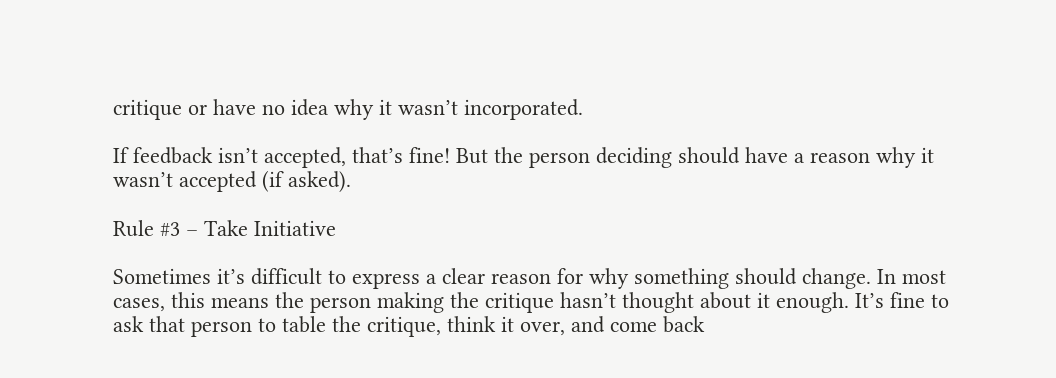critique or have no idea why it wasn’t incorporated.

If feedback isn’t accepted, that’s fine! But the person deciding should have a reason why it wasn’t accepted (if asked).

Rule #3 – Take Initiative

Sometimes it’s difficult to express a clear reason for why something should change. In most cases, this means the person making the critique hasn’t thought about it enough. It’s fine to ask that person to table the critique, think it over, and come back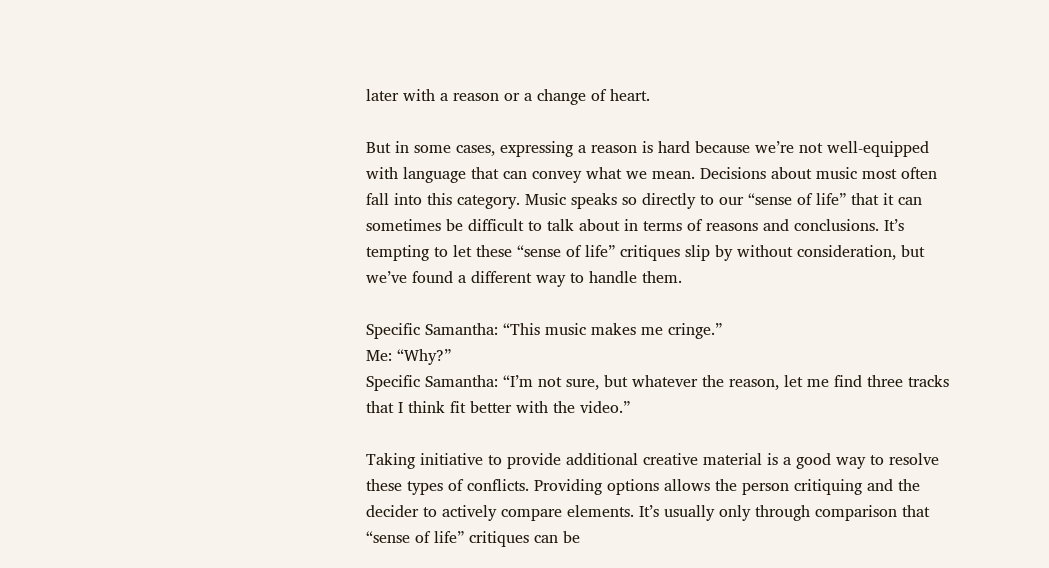later with a reason or a change of heart.

But in some cases, expressing a reason is hard because we’re not well-equipped with language that can convey what we mean. Decisions about music most often fall into this category. Music speaks so directly to our “sense of life” that it can sometimes be difficult to talk about in terms of reasons and conclusions. It’s tempting to let these “sense of life” critiques slip by without consideration, but we’ve found a different way to handle them.

Specific Samantha: “This music makes me cringe.”
Me: “Why?”
Specific Samantha: “I’m not sure, but whatever the reason, let me find three tracks that I think fit better with the video.”

Taking initiative to provide additional creative material is a good way to resolve these types of conflicts. Providing options allows the person critiquing and the decider to actively compare elements. It’s usually only through comparison that “sense of life” critiques can be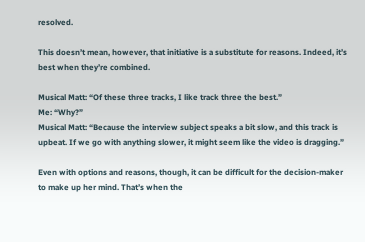resolved.

This doesn’t mean, however, that initiative is a substitute for reasons. Indeed, it’s best when they’re combined.

Musical Matt: “Of these three tracks, I like track three the best.”
Me: “Why?”
Musical Matt: “Because the interview subject speaks a bit slow, and this track is upbeat. If we go with anything slower, it might seem like the video is dragging.”

Even with options and reasons, though, it can be difficult for the decision-maker to make up her mind. That’s when the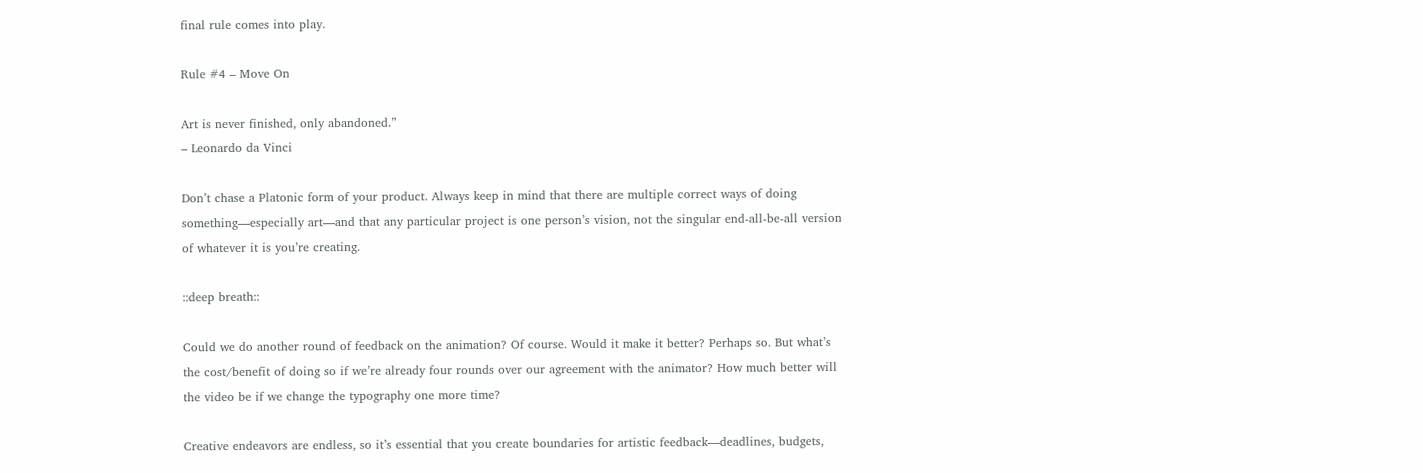final rule comes into play.

Rule #4 – Move On

Art is never finished, only abandoned.”
– Leonardo da Vinci

Don’t chase a Platonic form of your product. Always keep in mind that there are multiple correct ways of doing something—especially art—and that any particular project is one person’s vision, not the singular end-all-be-all version of whatever it is you’re creating.

::deep breath::

Could we do another round of feedback on the animation? Of course. Would it make it better? Perhaps so. But what’s the cost/benefit of doing so if we’re already four rounds over our agreement with the animator? How much better will the video be if we change the typography one more time?

Creative endeavors are endless, so it’s essential that you create boundaries for artistic feedback—deadlines, budgets,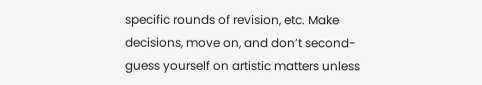specific rounds of revision, etc. Make decisions, move on, and don’t second-guess yourself on artistic matters unless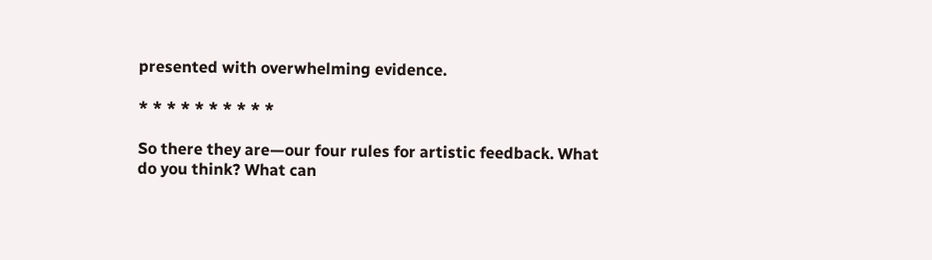presented with overwhelming evidence.

* * * * * * * * * *

So there they are—our four rules for artistic feedback. What do you think? What can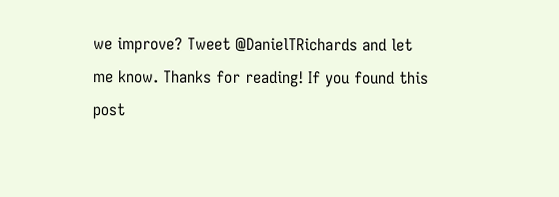we improve? Tweet @DanielTRichards and let me know. Thanks for reading! If you found this post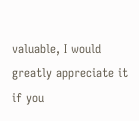valuable, I would greatly appreciate it if you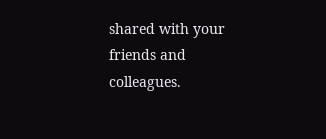shared with your friends and colleagues.